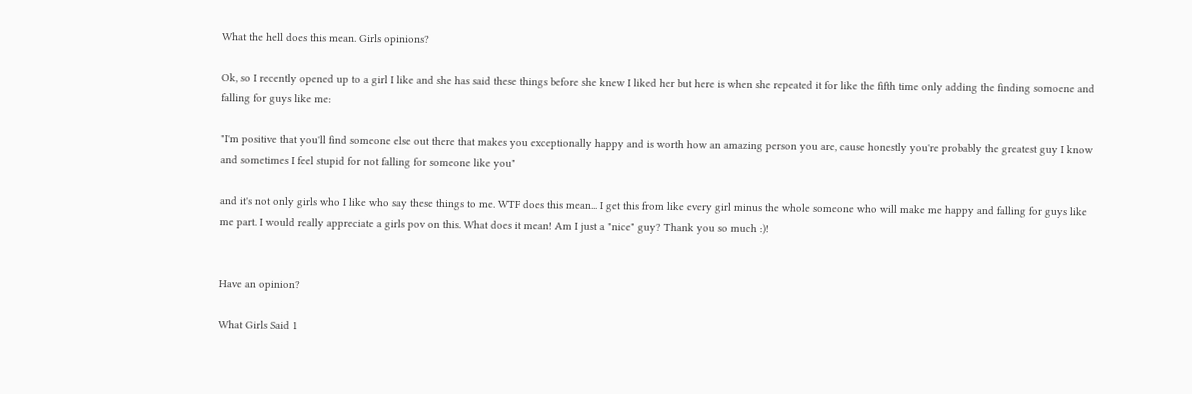What the hell does this mean. Girls opinions?

Ok, so I recently opened up to a girl I like and she has said these things before she knew I liked her but here is when she repeated it for like the fifth time only adding the finding somoene and falling for guys like me:

"I'm positive that you'll find someone else out there that makes you exceptionally happy and is worth how an amazing person you are, cause honestly you're probably the greatest guy I know and sometimes I feel stupid for not falling for someone like you"

and it's not only girls who I like who say these things to me. WTF does this mean... I get this from like every girl minus the whole someone who will make me happy and falling for guys like me part. I would really appreciate a girls pov on this. What does it mean! Am I just a "nice" guy? Thank you so much :)!


Have an opinion?

What Girls Said 1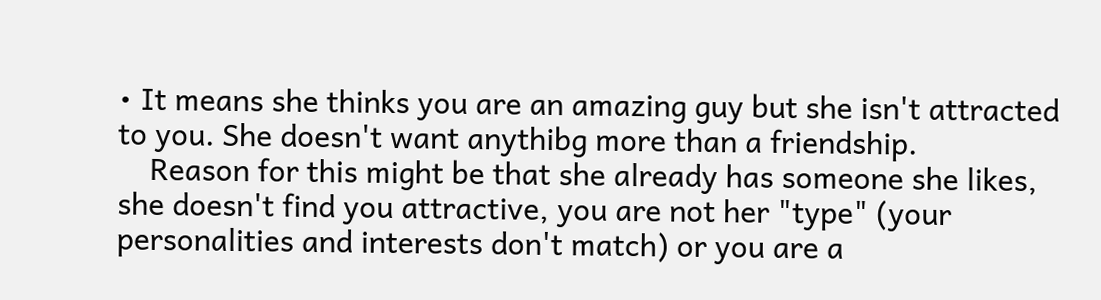• It means she thinks you are an amazing guy but she isn't attracted to you. She doesn't want anythibg more than a friendship.
    Reason for this might be that she already has someone she likes, she doesn't find you attractive, you are not her "type" (your personalities and interests don't match) or you are a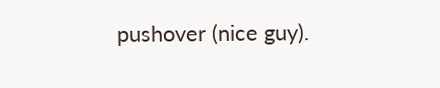pushover (nice guy).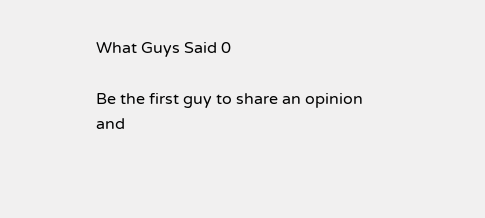What Guys Said 0

Be the first guy to share an opinion
and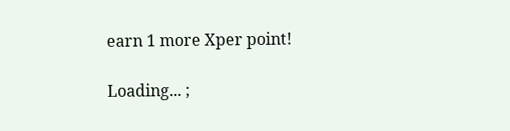earn 1 more Xper point!

Loading... ;